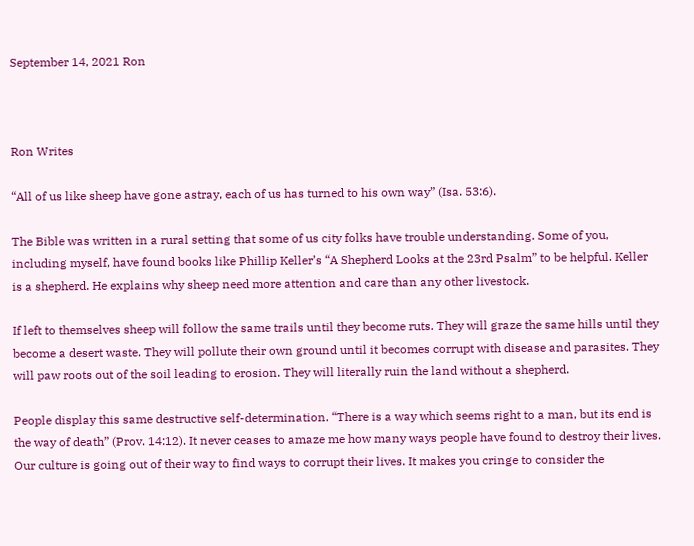September 14, 2021 Ron



Ron Writes

“All of us like sheep have gone astray, each of us has turned to his own way” (Isa. 53:6).

The Bible was written in a rural setting that some of us city folks have trouble understanding. Some of you, including myself, have found books like Phillip Keller’s “A Shepherd Looks at the 23rd Psalm” to be helpful. Keller is a shepherd. He explains why sheep need more attention and care than any other livestock.

If left to themselves sheep will follow the same trails until they become ruts. They will graze the same hills until they become a desert waste. They will pollute their own ground until it becomes corrupt with disease and parasites. They will paw roots out of the soil leading to erosion. They will literally ruin the land without a shepherd.

People display this same destructive self-determination. “There is a way which seems right to a man, but its end is the way of death” (Prov. 14:12). It never ceases to amaze me how many ways people have found to destroy their lives. Our culture is going out of their way to find ways to corrupt their lives. It makes you cringe to consider the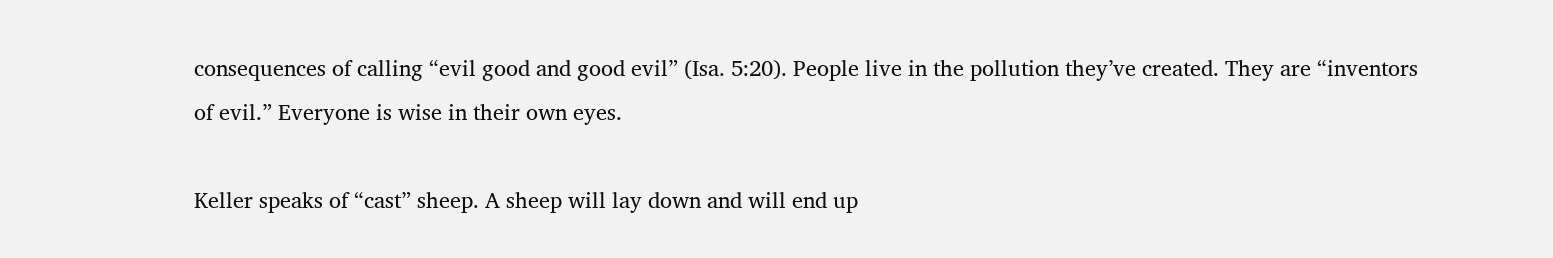consequences of calling “evil good and good evil” (Isa. 5:20). People live in the pollution they’ve created. They are “inventors of evil.” Everyone is wise in their own eyes.

Keller speaks of “cast” sheep. A sheep will lay down and will end up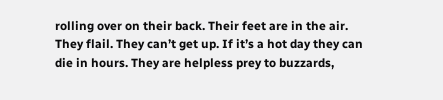rolling over on their back. Their feet are in the air. They flail. They can’t get up. If it’s a hot day they can die in hours. They are helpless prey to buzzards,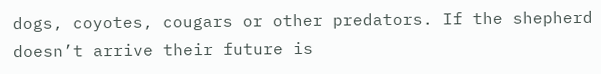dogs, coyotes, cougars or other predators. If the shepherd doesn’t arrive their future is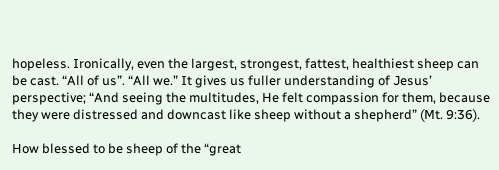hopeless. Ironically, even the largest, strongest, fattest, healthiest sheep can be cast. “All of us”. “All we.” It gives us fuller understanding of Jesus’ perspective; “And seeing the multitudes, He felt compassion for them, because they were distressed and downcast like sheep without a shepherd” (Mt. 9:36).

How blessed to be sheep of the “great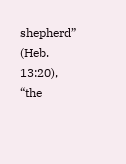shepherd” (Heb. 13:20), “the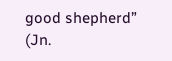good shepherd” (Jn.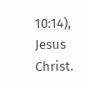10:14), Jesus Christ.